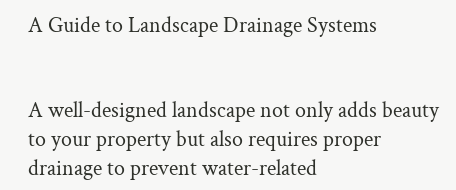A Guide to Landscape Drainage Systems


A well-designed landscape not only adds beauty to your property but also requires proper drainage to prevent water-related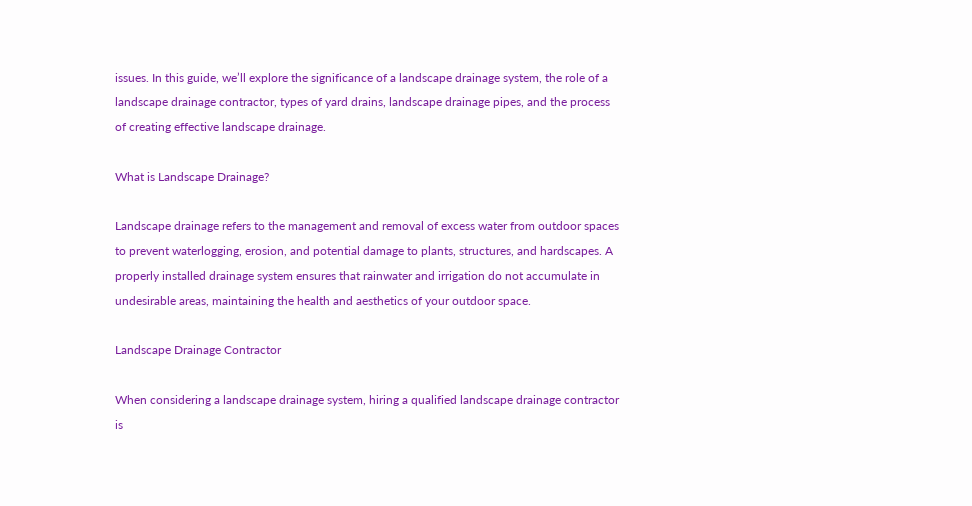issues. In this guide, we’ll explore the significance of a landscape drainage system, the role of a landscape drainage contractor, types of yard drains, landscape drainage pipes, and the process of creating effective landscape drainage.

What is Landscape Drainage?

Landscape drainage refers to the management and removal of excess water from outdoor spaces to prevent waterlogging, erosion, and potential damage to plants, structures, and hardscapes. A properly installed drainage system ensures that rainwater and irrigation do not accumulate in undesirable areas, maintaining the health and aesthetics of your outdoor space.

Landscape Drainage Contractor

When considering a landscape drainage system, hiring a qualified landscape drainage contractor is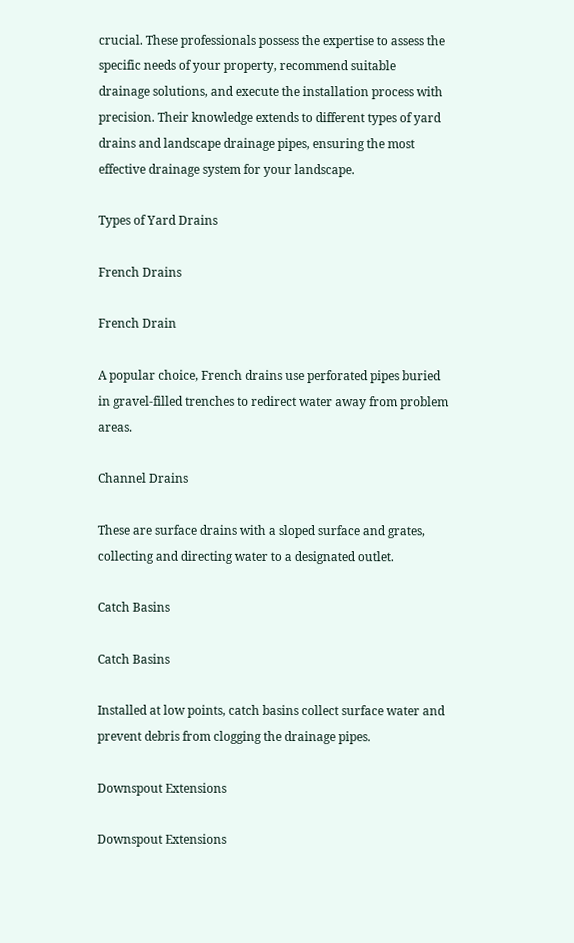crucial. These professionals possess the expertise to assess the specific needs of your property, recommend suitable drainage solutions, and execute the installation process with precision. Their knowledge extends to different types of yard drains and landscape drainage pipes, ensuring the most effective drainage system for your landscape.

Types of Yard Drains

French Drains

French Drain

A popular choice, French drains use perforated pipes buried in gravel-filled trenches to redirect water away from problem areas.

Channel Drains

These are surface drains with a sloped surface and grates, collecting and directing water to a designated outlet.

Catch Basins

Catch Basins

Installed at low points, catch basins collect surface water and prevent debris from clogging the drainage pipes.

Downspout Extensions

Downspout Extensions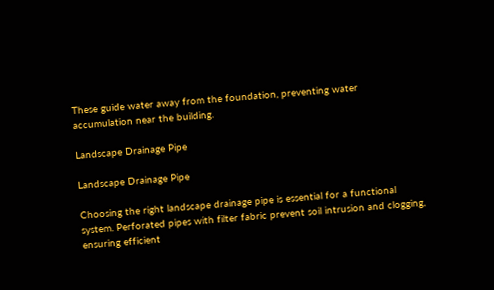These guide water away from the foundation, preventing water accumulation near the building.

Landscape Drainage Pipe

Landscape Drainage Pipe

Choosing the right landscape drainage pipe is essential for a functional system. Perforated pipes with filter fabric prevent soil intrusion and clogging, ensuring efficient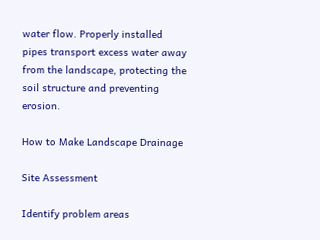water flow. Properly installed pipes transport excess water away from the landscape, protecting the soil structure and preventing erosion.

How to Make Landscape Drainage

Site Assessment

Identify problem areas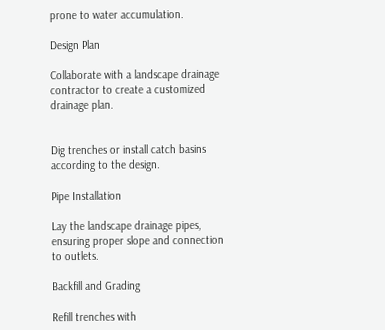prone to water accumulation.

Design Plan

Collaborate with a landscape drainage contractor to create a customized drainage plan.


Dig trenches or install catch basins according to the design.

Pipe Installation

Lay the landscape drainage pipes, ensuring proper slope and connection to outlets.

Backfill and Grading

Refill trenches with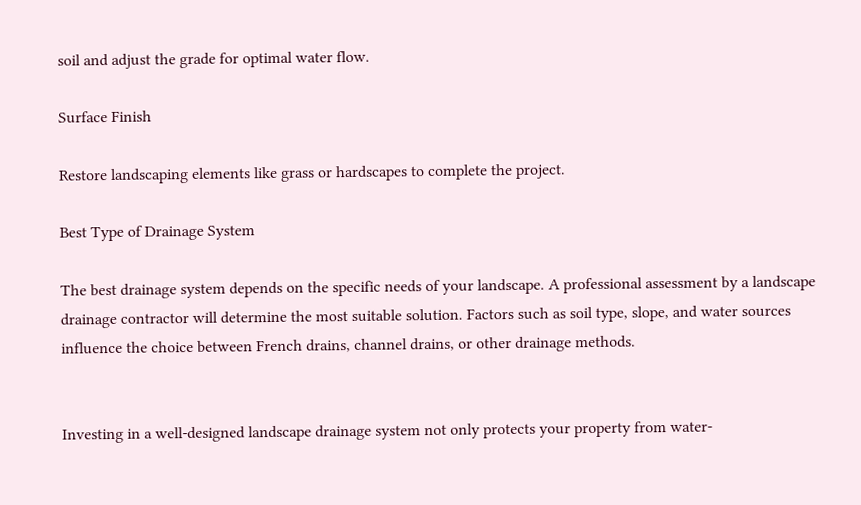soil and adjust the grade for optimal water flow.

Surface Finish

Restore landscaping elements like grass or hardscapes to complete the project.

Best Type of Drainage System

The best drainage system depends on the specific needs of your landscape. A professional assessment by a landscape drainage contractor will determine the most suitable solution. Factors such as soil type, slope, and water sources influence the choice between French drains, channel drains, or other drainage methods.


Investing in a well-designed landscape drainage system not only protects your property from water-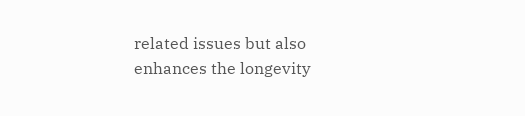related issues but also enhances the longevity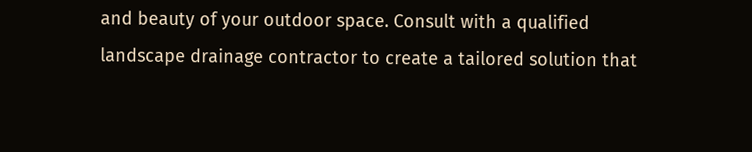and beauty of your outdoor space. Consult with a qualified landscape drainage contractor to create a tailored solution that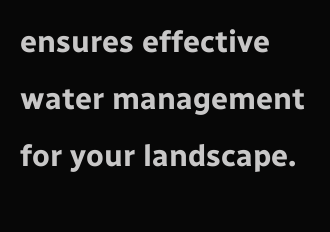ensures effective water management for your landscape.